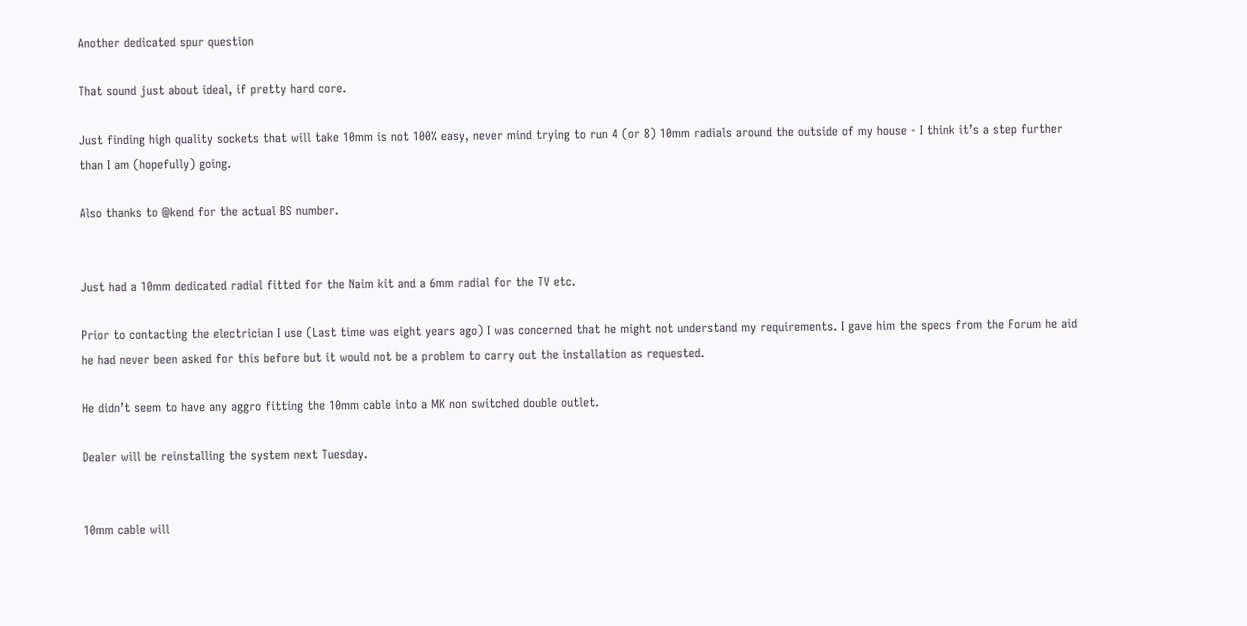Another dedicated spur question

That sound just about ideal, if pretty hard core.

Just finding high quality sockets that will take 10mm is not 100% easy, never mind trying to run 4 (or 8) 10mm radials around the outside of my house - I think it’s a step further than I am (hopefully) going.

Also thanks to @kend for the actual BS number.


Just had a 10mm dedicated radial fitted for the Naim kit and a 6mm radial for the TV etc.

Prior to contacting the electrician I use (Last time was eight years ago) I was concerned that he might not understand my requirements. I gave him the specs from the Forum he aid he had never been asked for this before but it would not be a problem to carry out the installation as requested.

He didn’t seem to have any aggro fitting the 10mm cable into a MK non switched double outlet.

Dealer will be reinstalling the system next Tuesday.


10mm cable will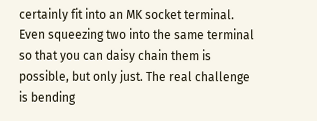certainly fit into an MK socket terminal. Even squeezing two into the same terminal so that you can daisy chain them is possible, but only just. The real challenge is bending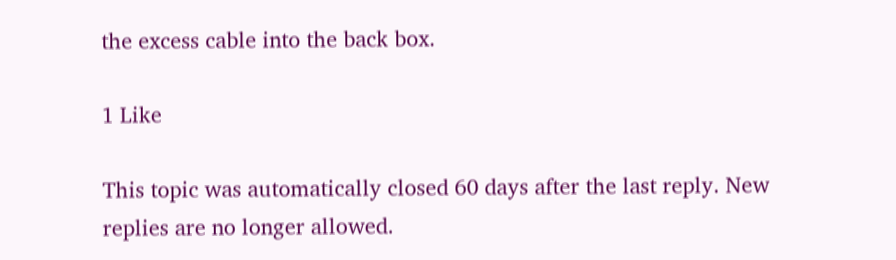the excess cable into the back box.

1 Like

This topic was automatically closed 60 days after the last reply. New replies are no longer allowed.